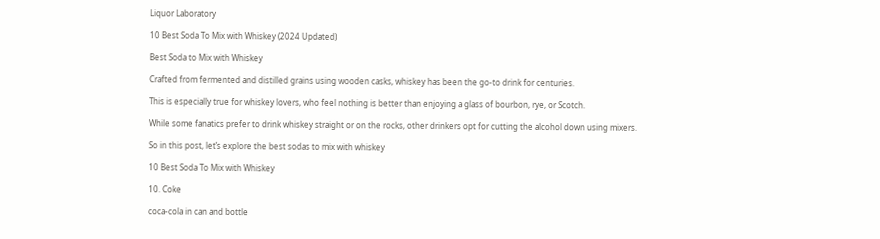Liquor Laboratory

10 Best Soda To Mix with Whiskey (2024 Updated)

Best Soda to Mix with Whiskey

Crafted from fermented and distilled grains using wooden casks, whiskey has been the go-to drink for centuries.

This is especially true for whiskey lovers, who feel nothing is better than enjoying a glass of bourbon, rye, or Scotch.

While some fanatics prefer to drink whiskey straight or on the rocks, other drinkers opt for cutting the alcohol down using mixers.

So in this post, let’s explore the best sodas to mix with whiskey

10 Best Soda To Mix with Whiskey

10. Coke

coca-cola in can and bottle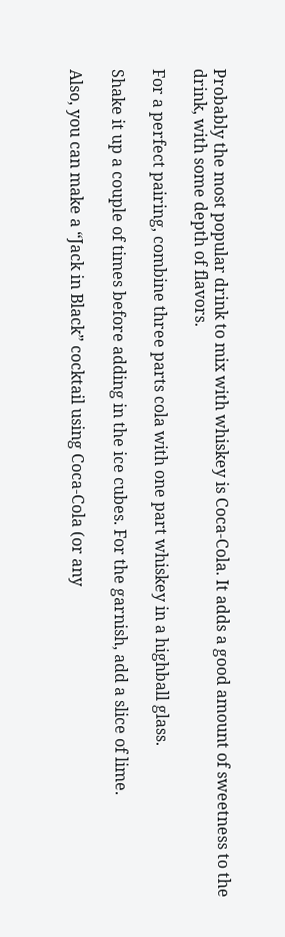Probably the most popular drink to mix with whiskey is Coca-Cola. It adds a good amount of sweetness to the drink, with some depth of flavors.

For a perfect pairing, combine three parts cola with one part whiskey in a highball glass.

Shake it up a couple of times before adding in the ice cubes. For the garnish, add a slice of lime.

Also, you can make a “Jack in Black” cocktail using Coca-Cola (or any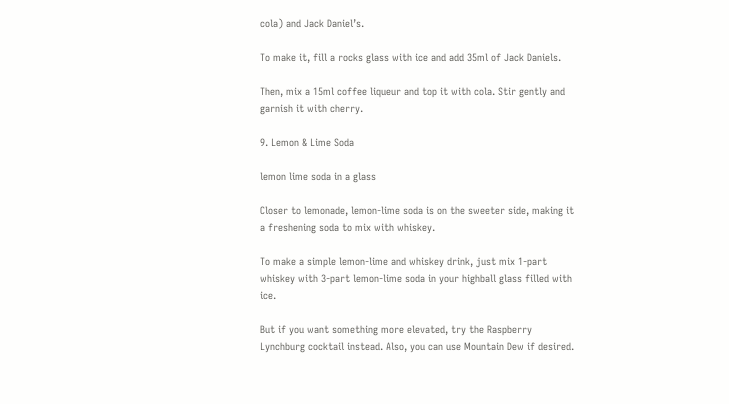cola) and Jack Daniel’s.

To make it, fill a rocks glass with ice and add 35ml of Jack Daniels.

Then, mix a 15ml coffee liqueur and top it with cola. Stir gently and garnish it with cherry.

9. Lemon & Lime Soda

lemon lime soda in a glass

Closer to lemonade, lemon-lime soda is on the sweeter side, making it a freshening soda to mix with whiskey.

To make a simple lemon-lime and whiskey drink, just mix 1-part whiskey with 3-part lemon-lime soda in your highball glass filled with ice.

But if you want something more elevated, try the Raspberry Lynchburg cocktail instead. Also, you can use Mountain Dew if desired.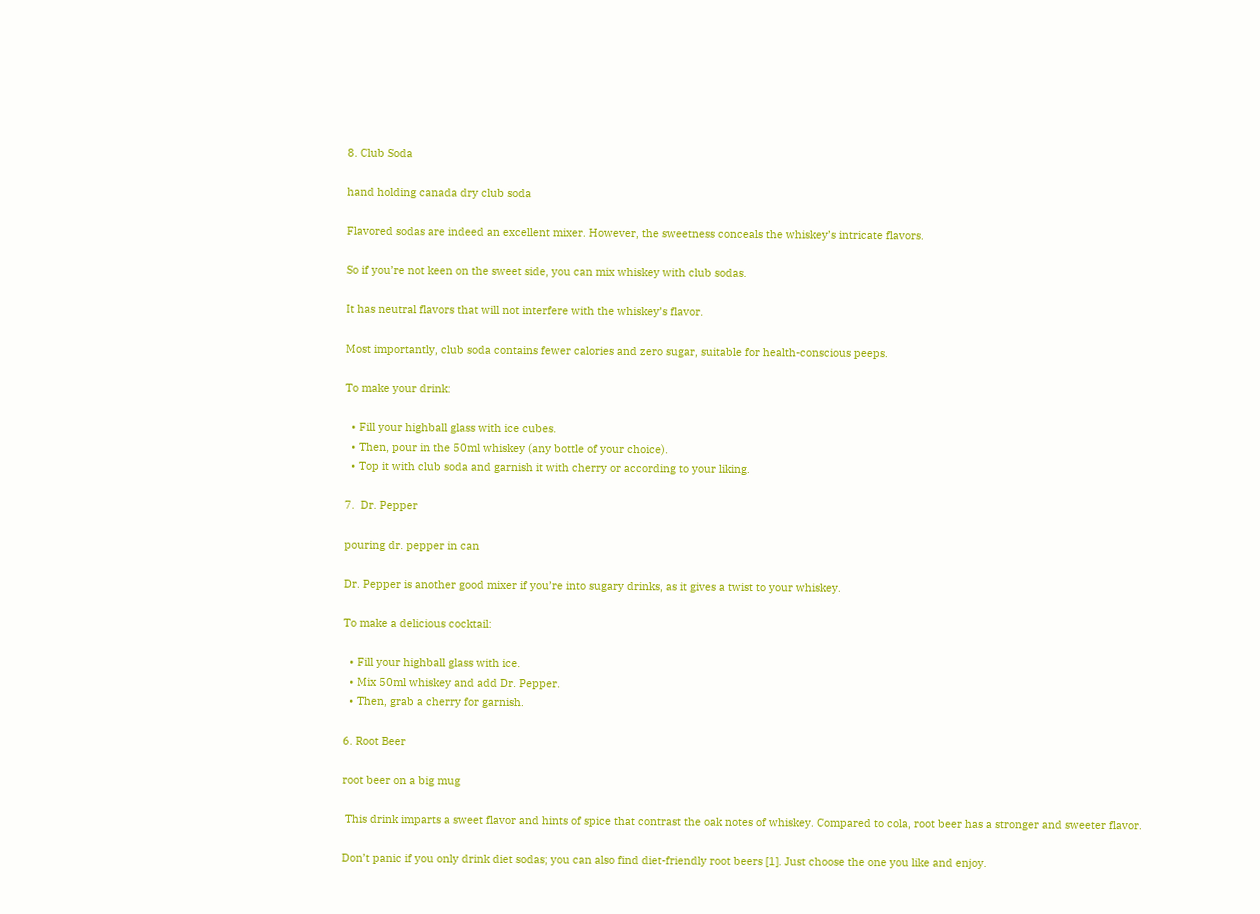8. Club Soda

hand holding canada dry club soda

Flavored sodas are indeed an excellent mixer. However, the sweetness conceals the whiskey’s intricate flavors.

So if you’re not keen on the sweet side, you can mix whiskey with club sodas.

It has neutral flavors that will not interfere with the whiskey’s flavor.

Most importantly, club soda contains fewer calories and zero sugar, suitable for health-conscious peeps.

To make your drink:

  • Fill your highball glass with ice cubes.
  • Then, pour in the 50ml whiskey (any bottle of your choice).
  • Top it with club soda and garnish it with cherry or according to your liking.

7.  Dr. Pepper

pouring dr. pepper in can

Dr. Pepper is another good mixer if you’re into sugary drinks, as it gives a twist to your whiskey.

To make a delicious cocktail:

  • Fill your highball glass with ice.
  • Mix 50ml whiskey and add Dr. Pepper.
  • Then, grab a cherry for garnish.

6. Root Beer

root beer on a big mug

 This drink imparts a sweet flavor and hints of spice that contrast the oak notes of whiskey. Compared to cola, root beer has a stronger and sweeter flavor.

Don’t panic if you only drink diet sodas; you can also find diet-friendly root beers [1]. Just choose the one you like and enjoy.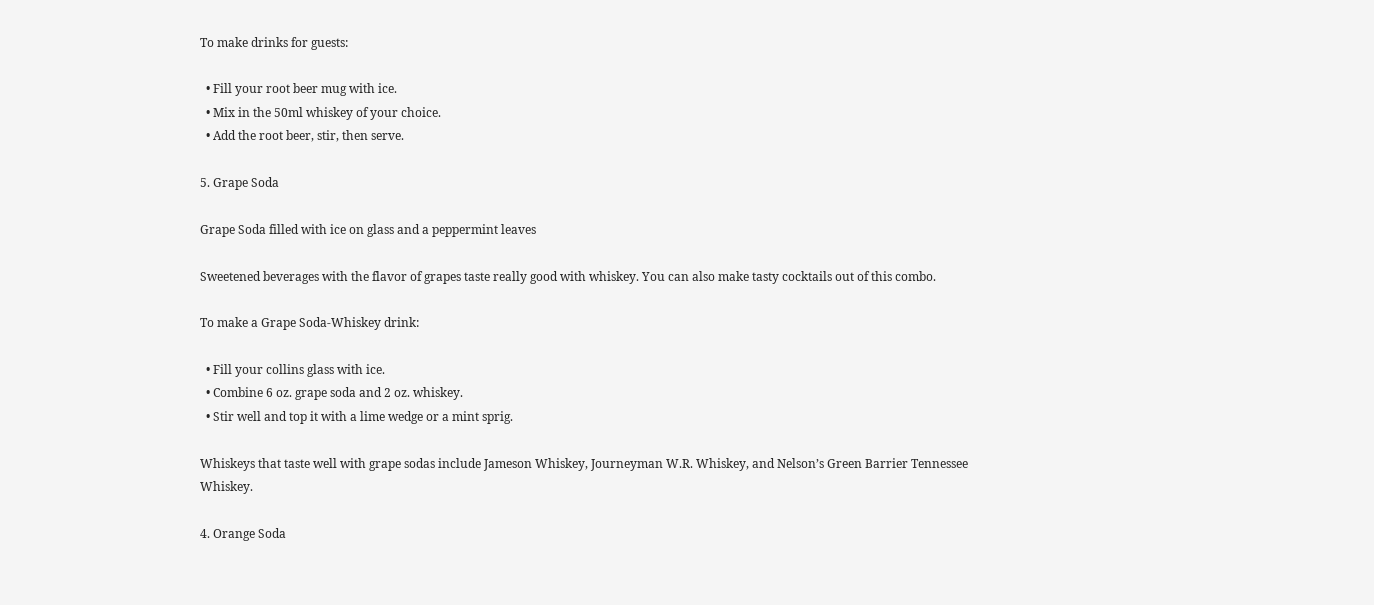To make drinks for guests:

  • Fill your root beer mug with ice.
  • Mix in the 50ml whiskey of your choice.
  • Add the root beer, stir, then serve.

5. Grape Soda

Grape Soda filled with ice on glass and a peppermint leaves

Sweetened beverages with the flavor of grapes taste really good with whiskey. You can also make tasty cocktails out of this combo.

To make a Grape Soda-Whiskey drink:

  • Fill your collins glass with ice.
  • Combine 6 oz. grape soda and 2 oz. whiskey.
  • Stir well and top it with a lime wedge or a mint sprig.

Whiskeys that taste well with grape sodas include Jameson Whiskey, Journeyman W.R. Whiskey, and Nelson’s Green Barrier Tennessee Whiskey.

4. Orange Soda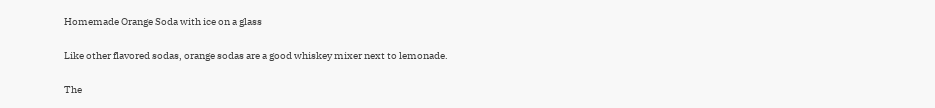Homemade Orange Soda with ice on a glass

Like other flavored sodas, orange sodas are a good whiskey mixer next to lemonade.

The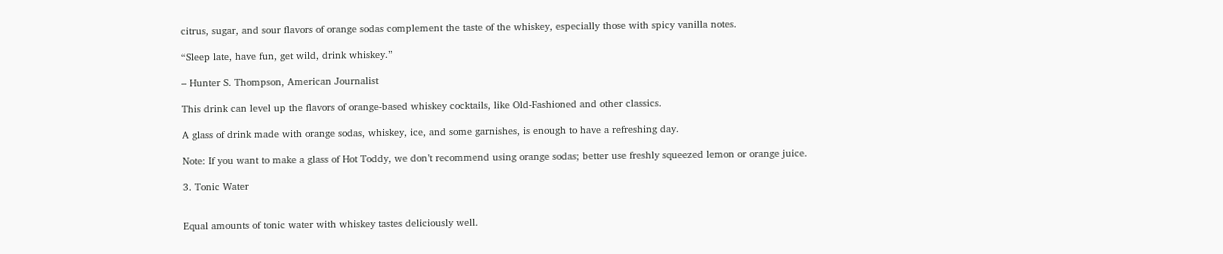citrus, sugar, and sour flavors of orange sodas complement the taste of the whiskey, especially those with spicy vanilla notes.

“Sleep late, have fun, get wild, drink whiskey.”

– Hunter S. Thompson, American Journalist

This drink can level up the flavors of orange-based whiskey cocktails, like Old-Fashioned and other classics.

A glass of drink made with orange sodas, whiskey, ice, and some garnishes, is enough to have a refreshing day.

Note: If you want to make a glass of Hot Toddy, we don’t recommend using orange sodas; better use freshly squeezed lemon or orange juice.

3. Tonic Water


Equal amounts of tonic water with whiskey tastes deliciously well.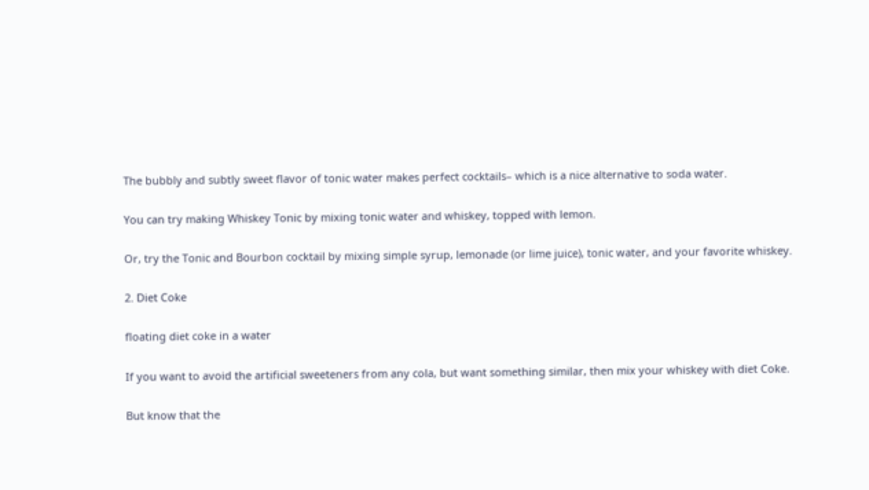The bubbly and subtly sweet flavor of tonic water makes perfect cocktails– which is a nice alternative to soda water.

You can try making Whiskey Tonic by mixing tonic water and whiskey, topped with lemon.

Or, try the Tonic and Bourbon cocktail by mixing simple syrup, lemonade (or lime juice), tonic water, and your favorite whiskey.

2. Diet Coke

floating diet coke in a water

If you want to avoid the artificial sweeteners from any cola, but want something similar, then mix your whiskey with diet Coke.

But know that the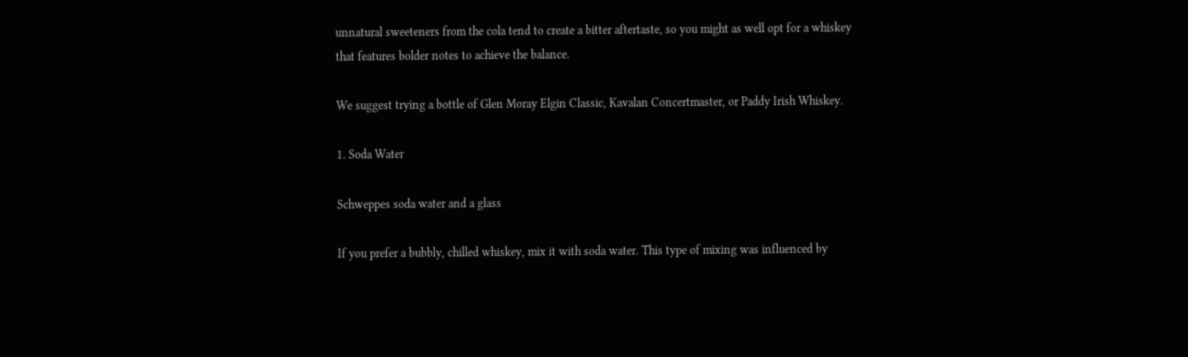unnatural sweeteners from the cola tend to create a bitter aftertaste, so you might as well opt for a whiskey that features bolder notes to achieve the balance.

We suggest trying a bottle of Glen Moray Elgin Classic, Kavalan Concertmaster, or Paddy Irish Whiskey.

1. Soda Water

Schweppes soda water and a glass

If you prefer a bubbly, chilled whiskey, mix it with soda water. This type of mixing was influenced by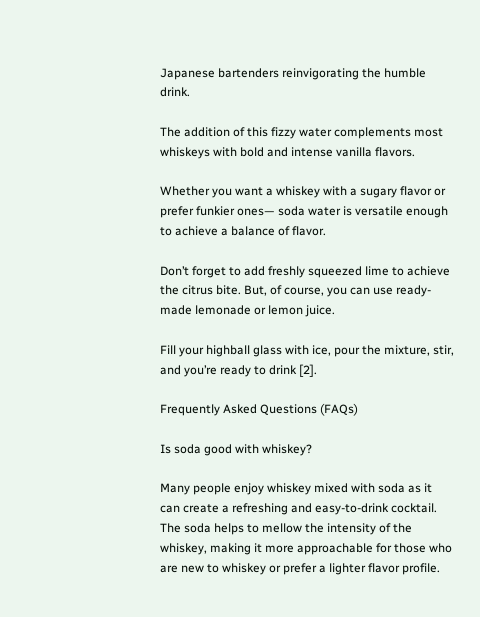Japanese bartenders reinvigorating the humble drink.

The addition of this fizzy water complements most whiskeys with bold and intense vanilla flavors.

Whether you want a whiskey with a sugary flavor or prefer funkier ones— soda water is versatile enough to achieve a balance of flavor.

Don’t forget to add freshly squeezed lime to achieve the citrus bite. But, of course, you can use ready-made lemonade or lemon juice.

Fill your highball glass with ice, pour the mixture, stir, and you’re ready to drink [2].

Frequently Asked Questions (FAQs)

Is soda good with whiskey?

Many people enjoy whiskey mixed with soda as it can create a refreshing and easy-to-drink cocktail. The soda helps to mellow the intensity of the whiskey, making it more approachable for those who are new to whiskey or prefer a lighter flavor profile.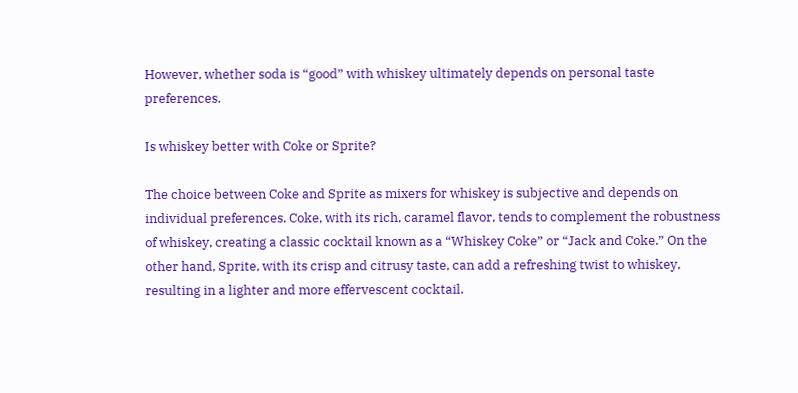However, whether soda is “good” with whiskey ultimately depends on personal taste preferences.

Is whiskey better with Coke or Sprite?

The choice between Coke and Sprite as mixers for whiskey is subjective and depends on individual preferences. Coke, with its rich, caramel flavor, tends to complement the robustness of whiskey, creating a classic cocktail known as a “Whiskey Coke” or “Jack and Coke.” On the other hand, Sprite, with its crisp and citrusy taste, can add a refreshing twist to whiskey, resulting in a lighter and more effervescent cocktail.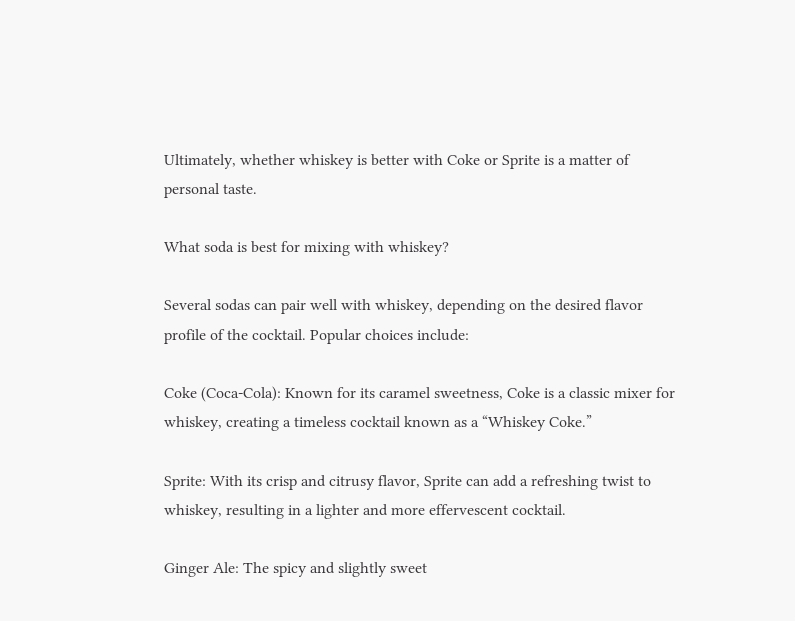Ultimately, whether whiskey is better with Coke or Sprite is a matter of personal taste.

What soda is best for mixing with whiskey?

Several sodas can pair well with whiskey, depending on the desired flavor profile of the cocktail. Popular choices include:

Coke (Coca-Cola): Known for its caramel sweetness, Coke is a classic mixer for whiskey, creating a timeless cocktail known as a “Whiskey Coke.”

Sprite: With its crisp and citrusy flavor, Sprite can add a refreshing twist to whiskey, resulting in a lighter and more effervescent cocktail.

Ginger Ale: The spicy and slightly sweet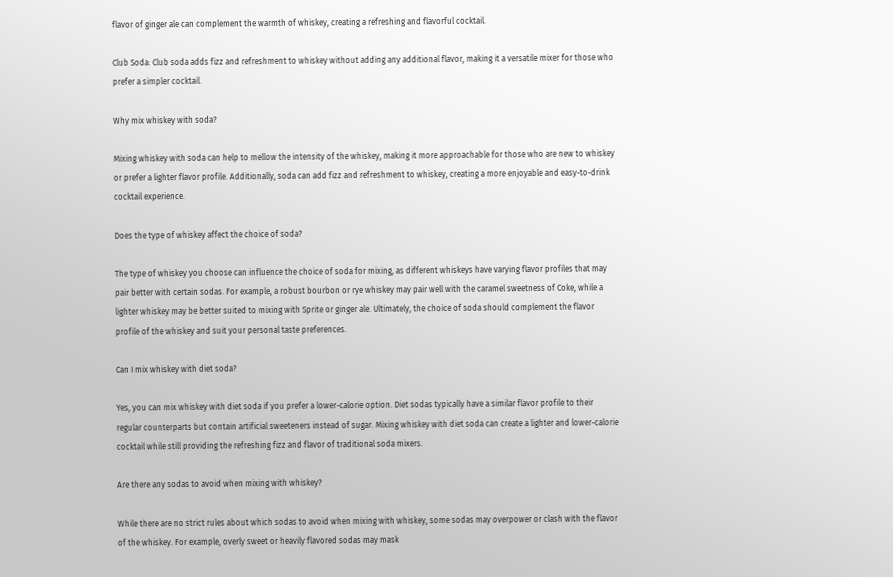flavor of ginger ale can complement the warmth of whiskey, creating a refreshing and flavorful cocktail.

Club Soda: Club soda adds fizz and refreshment to whiskey without adding any additional flavor, making it a versatile mixer for those who prefer a simpler cocktail.

Why mix whiskey with soda?

Mixing whiskey with soda can help to mellow the intensity of the whiskey, making it more approachable for those who are new to whiskey or prefer a lighter flavor profile. Additionally, soda can add fizz and refreshment to whiskey, creating a more enjoyable and easy-to-drink cocktail experience.

Does the type of whiskey affect the choice of soda?

The type of whiskey you choose can influence the choice of soda for mixing, as different whiskeys have varying flavor profiles that may pair better with certain sodas. For example, a robust bourbon or rye whiskey may pair well with the caramel sweetness of Coke, while a lighter whiskey may be better suited to mixing with Sprite or ginger ale. Ultimately, the choice of soda should complement the flavor profile of the whiskey and suit your personal taste preferences.

Can I mix whiskey with diet soda?

Yes, you can mix whiskey with diet soda if you prefer a lower-calorie option. Diet sodas typically have a similar flavor profile to their regular counterparts but contain artificial sweeteners instead of sugar. Mixing whiskey with diet soda can create a lighter and lower-calorie cocktail while still providing the refreshing fizz and flavor of traditional soda mixers.

Are there any sodas to avoid when mixing with whiskey?

While there are no strict rules about which sodas to avoid when mixing with whiskey, some sodas may overpower or clash with the flavor of the whiskey. For example, overly sweet or heavily flavored sodas may mask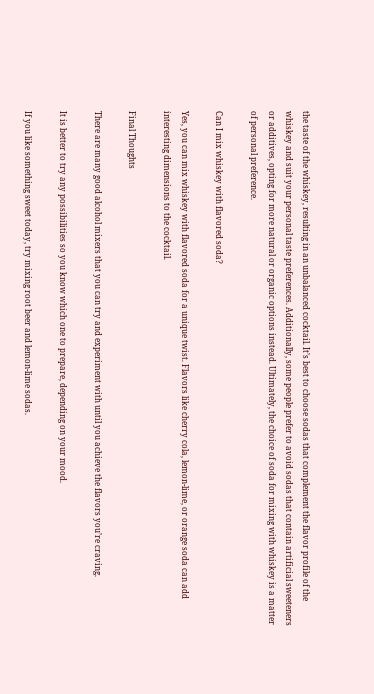the taste of the whiskey, resulting in an unbalanced cocktail. It’s best to choose sodas that complement the flavor profile of the whiskey and suit your personal taste preferences. Additionally, some people prefer to avoid sodas that contain artificial sweeteners or additives, opting for more natural or organic options instead. Ultimately, the choice of soda for mixing with whiskey is a matter of personal preference.

Can I mix whiskey with flavored soda?

Yes, you can mix whiskey with flavored soda for a unique twist. Flavors like cherry cola, lemon-lime, or orange soda can add interesting dimensions to the cocktail.

Final Thoughts

There are many good alcohol mixers that you can try and experiment with until you achieve the flavors you’re craving.

It is better to try any possibilities so you know which one to prepare, depending on your mood.

If you like something sweet today, try mixing root beer and lemon-lime sodas.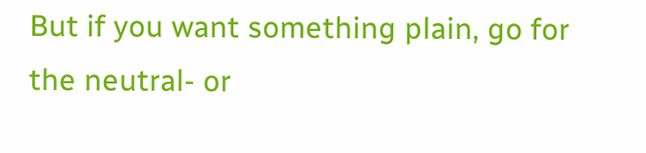But if you want something plain, go for the neutral- or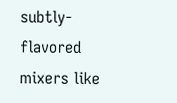subtly-flavored mixers like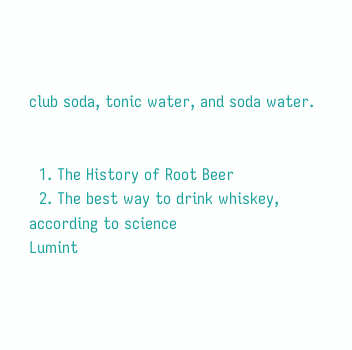club soda, tonic water, and soda water.


  1. The History of Root Beer
  2. The best way to drink whiskey, according to science
Lumint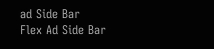ad Side Bar
Flex Ad Side Bar